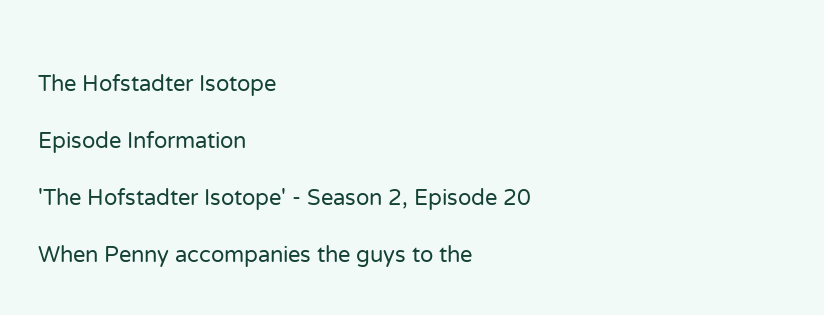The Hofstadter Isotope

Episode Information

'The Hofstadter Isotope' - Season 2, Episode 20

When Penny accompanies the guys to the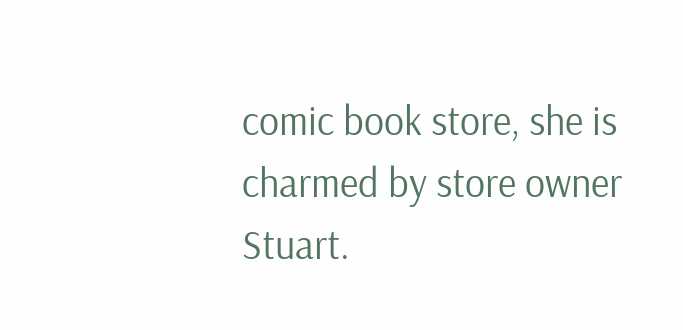comic book store, she is charmed by store owner Stuart.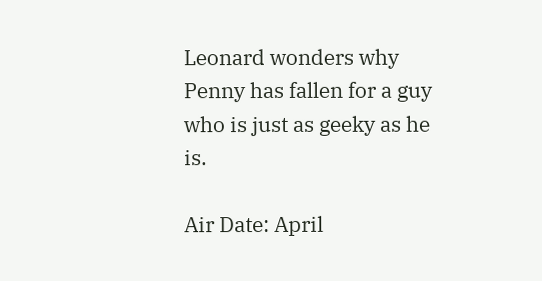Leonard wonders why Penny has fallen for a guy who is just as geeky as he is.

Air Date: April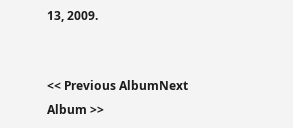13, 2009.


<< Previous AlbumNext Album >>